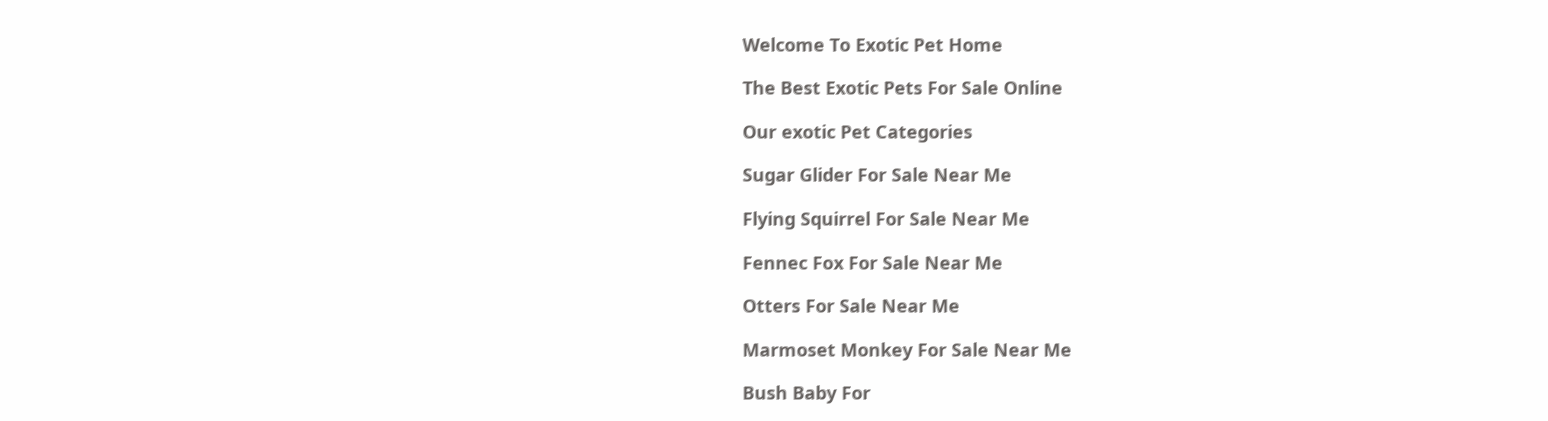Welcome To Exotic Pet Home

The Best Exotic Pets For Sale Online

Our exotic Pet Categories

Sugar Glider For Sale Near Me

Flying Squirrel For Sale Near Me

Fennec Fox For Sale Near Me

Otters For Sale Near Me

Marmoset Monkey For Sale Near Me

Bush Baby For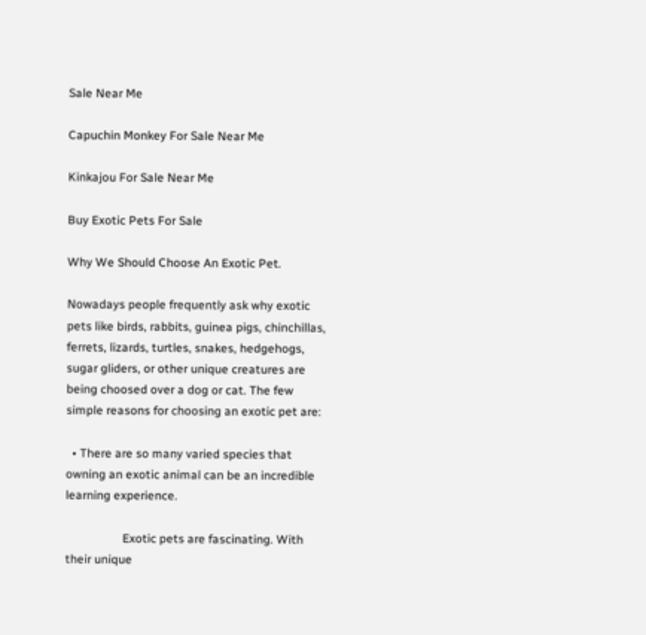Sale Near Me

Capuchin Monkey For Sale Near Me

Kinkajou For Sale Near Me

Buy Exotic Pets For Sale

Why We Should Choose An Exotic Pet.

Nowadays people frequently ask why exotic pets like birds, rabbits, guinea pigs, chinchillas, ferrets, lizards, turtles, snakes, hedgehogs, sugar gliders, or other unique creatures are being choosed over a dog or cat. The few simple reasons for choosing an exotic pet are:

  • There are so many varied species that owning an exotic animal can be an incredible learning experience.

                   Exotic pets are fascinating. With their unique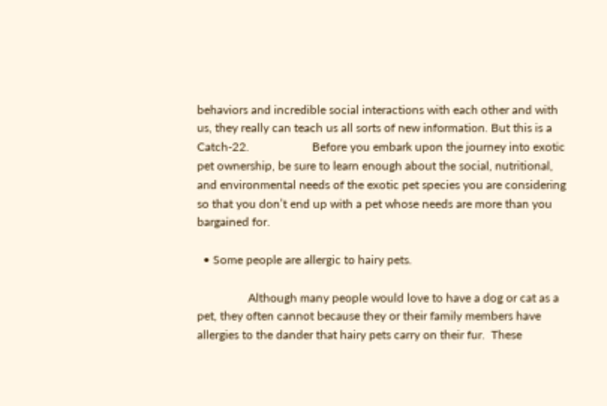behaviors and incredible social interactions with each other and with us, they really can teach us all sorts of new information. But this is a Catch-22.                     Before you embark upon the journey into exotic pet ownership, be sure to learn enough about the social, nutritional, and environmental needs of the exotic pet species you are considering so that you don’t end up with a pet whose needs are more than you bargained for.

  • Some people are allergic to hairy pets.

                 Although many people would love to have a dog or cat as a pet, they often cannot because they or their family members have allergies to the dander that hairy pets carry on their fur.  These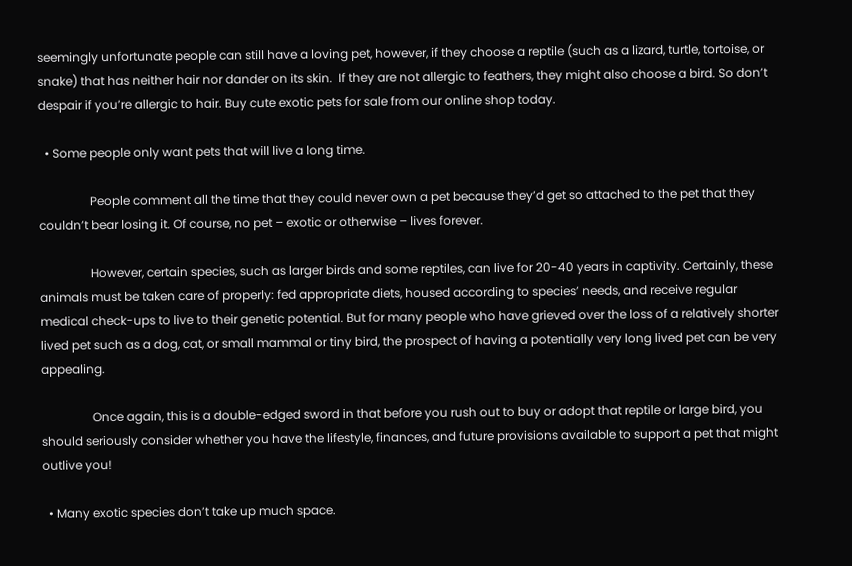seemingly unfortunate people can still have a loving pet, however, if they choose a reptile (such as a lizard, turtle, tortoise, or snake) that has neither hair nor dander on its skin.  If they are not allergic to feathers, they might also choose a bird. So don’t despair if you’re allergic to hair. Buy cute exotic pets for sale from our online shop today.

  • Some people only want pets that will live a long time.

                 People comment all the time that they could never own a pet because they’d get so attached to the pet that they couldn’t bear losing it. Of course, no pet – exotic or otherwise – lives forever.

                 However, certain species, such as larger birds and some reptiles, can live for 20-40 years in captivity. Certainly, these animals must be taken care of properly: fed appropriate diets, housed according to species’ needs, and receive regular medical check-ups to live to their genetic potential. But for many people who have grieved over the loss of a relatively shorter lived pet such as a dog, cat, or small mammal or tiny bird, the prospect of having a potentially very long lived pet can be very appealing.

                 Once again, this is a double-edged sword in that before you rush out to buy or adopt that reptile or large bird, you should seriously consider whether you have the lifestyle, finances, and future provisions available to support a pet that might outlive you!

  • Many exotic species don’t take up much space.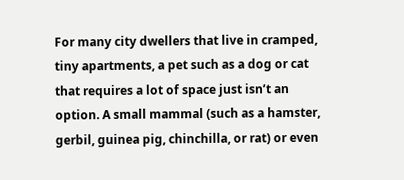For many city dwellers that live in cramped, tiny apartments, a pet such as a dog or cat that requires a lot of space just isn’t an option. A small mammal (such as a hamster, gerbil, guinea pig, chinchilla, or rat) or even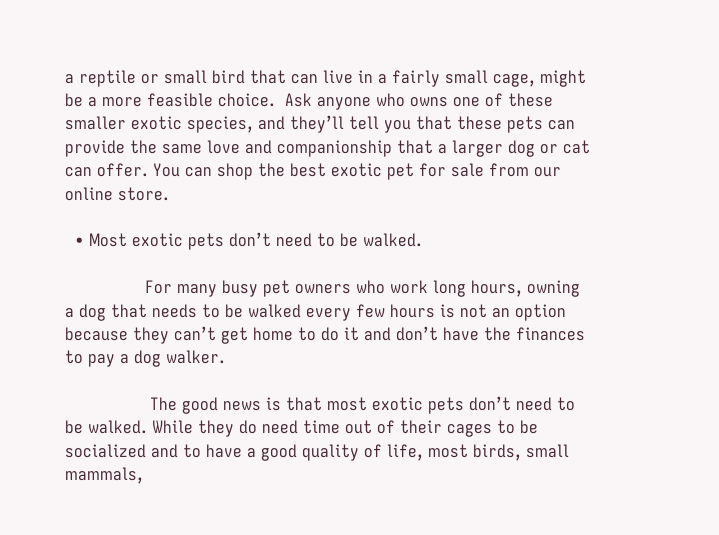a reptile or small bird that can live in a fairly small cage, might be a more feasible choice.  Ask anyone who owns one of these smaller exotic species, and they’ll tell you that these pets can provide the same love and companionship that a larger dog or cat can offer. You can shop the best exotic pet for sale from our online store.

  • Most exotic pets don’t need to be walked.

                For many busy pet owners who work long hours, owning a dog that needs to be walked every few hours is not an option because they can’t get home to do it and don’t have the finances to pay a dog walker.

                 The good news is that most exotic pets don’t need to be walked. While they do need time out of their cages to be socialized and to have a good quality of life, most birds, small mammals,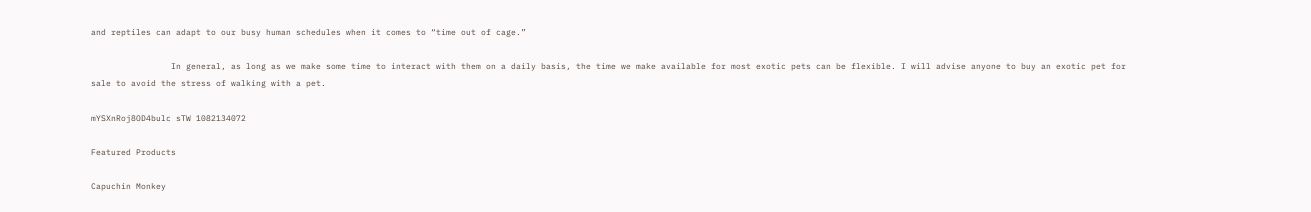and reptiles can adapt to our busy human schedules when it comes to “time out of cage.”

                In general, as long as we make some time to interact with them on a daily basis, the time we make available for most exotic pets can be flexible. I will advise anyone to buy an exotic pet for sale to avoid the stress of walking with a pet.

mYSXnRoj8OD4bulc sTW 1082134072

Featured Products

Capuchin Monkey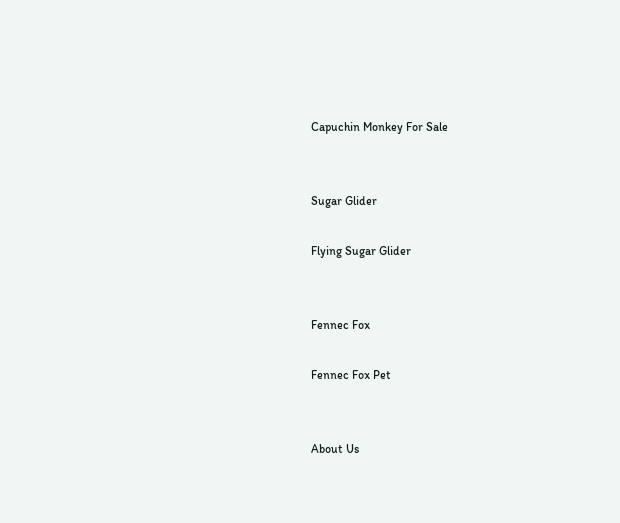Capuchin Monkey For Sale


Sugar Glider

Flying Sugar Glider


Fennec Fox

Fennec Fox Pet


About Us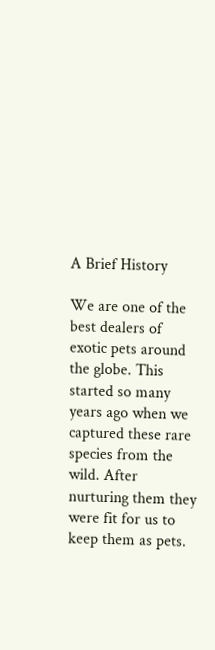A Brief History

We are one of the best dealers of exotic pets around the globe. This started so many years ago when we captured these rare species from the wild. After nurturing them they were fit for us to keep them as pets.